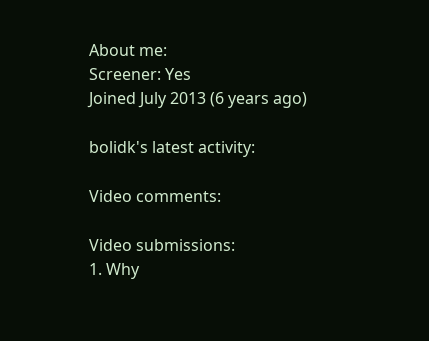About me:
Screener: Yes
Joined July 2013 (6 years ago)

bolidk's latest activity:

Video comments:

Video submissions:
1. Why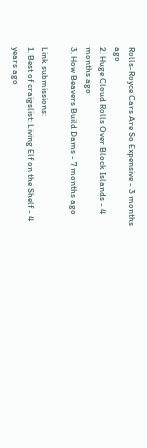Rolls-Royce Cars Are So Expensive - 3 months ago
2. Huge Cloud Rolls Over Block Islands - 4 months ago
3. How Beavers Build Dams - 7 months ago

Link submissions:
1. Best of craigslist: Living Elf on the Shelf - 4 years ago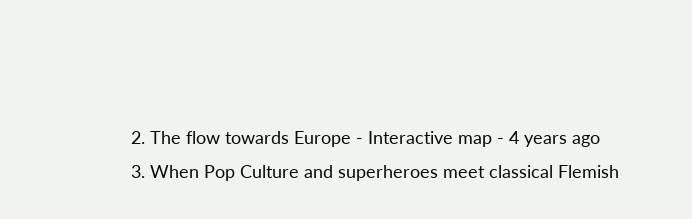2. The flow towards Europe - Interactive map - 4 years ago
3. When Pop Culture and superheroes meet classical Flemish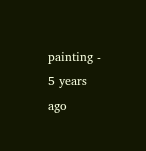painting - 5 years ago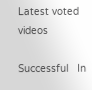Latest voted videos

Successful   In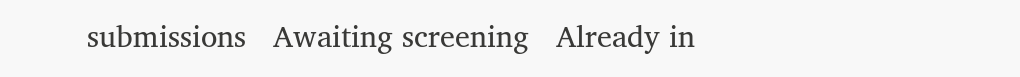submissions   Awaiting screening   Already in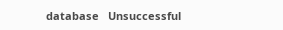database   Unsuccessful